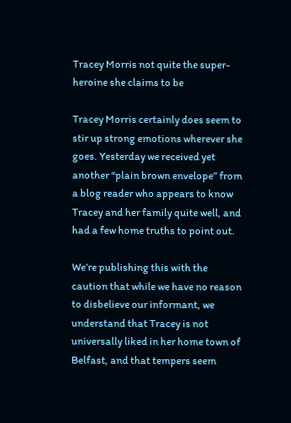Tracey Morris not quite the super-heroine she claims to be

Tracey Morris certainly does seem to stir up strong emotions wherever she goes. Yesterday we received yet another “plain brown envelope” from a blog reader who appears to know Tracey and her family quite well, and had a few home truths to point out.

We’re publishing this with the caution that while we have no reason to disbelieve our informant, we understand that Tracey is not universally liked in her home town of Belfast, and that tempers seem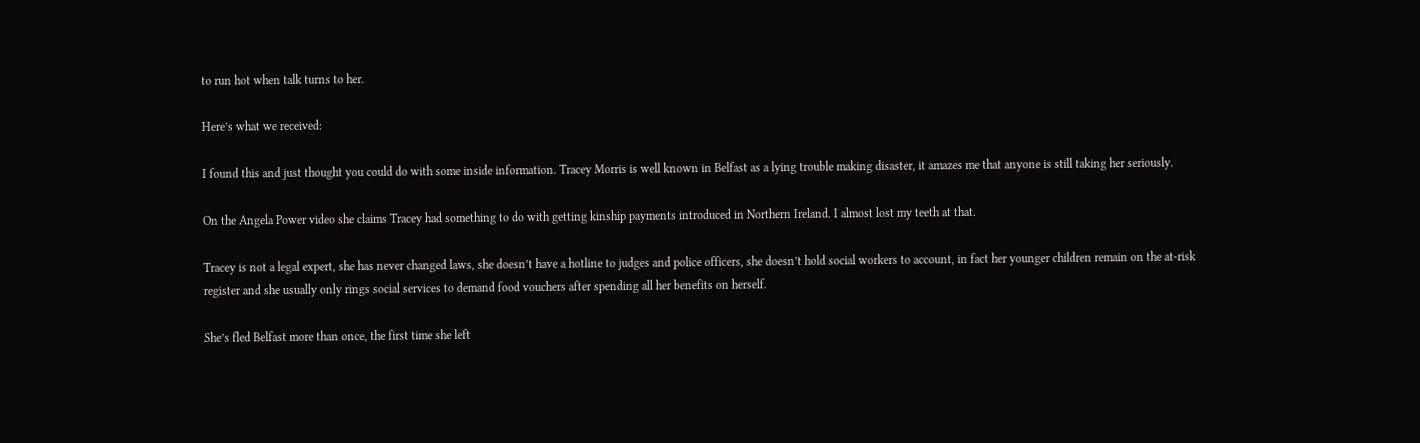to run hot when talk turns to her.

Here’s what we received:

I found this and just thought you could do with some inside information. Tracey Morris is well known in Belfast as a lying trouble making disaster, it amazes me that anyone is still taking her seriously.

On the Angela Power video she claims Tracey had something to do with getting kinship payments introduced in Northern Ireland. I almost lost my teeth at that.

Tracey is not a legal expert, she has never changed laws, she doesn’t have a hotline to judges and police officers, she doesn’t hold social workers to account, in fact her younger children remain on the at-risk register and she usually only rings social services to demand food vouchers after spending all her benefits on herself.

She’s fled Belfast more than once, the first time she left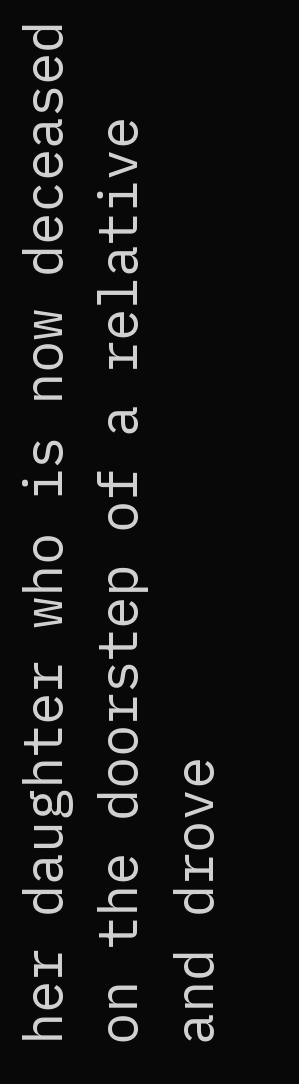her daughter who is now deceased on the doorstep of a relative and drove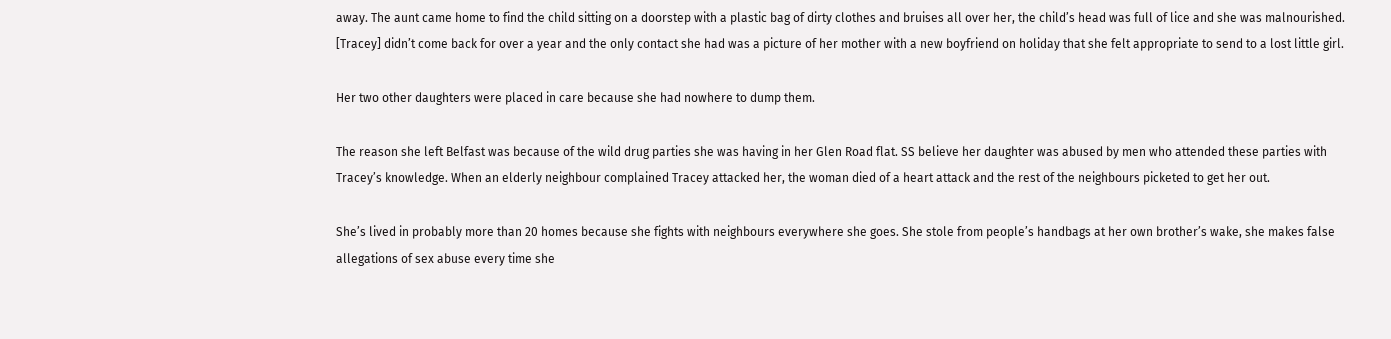away. The aunt came home to find the child sitting on a doorstep with a plastic bag of dirty clothes and bruises all over her, the child’s head was full of lice and she was malnourished. [Tracey] didn’t come back for over a year and the only contact she had was a picture of her mother with a new boyfriend on holiday that she felt appropriate to send to a lost little girl.

Her two other daughters were placed in care because she had nowhere to dump them.

The reason she left Belfast was because of the wild drug parties she was having in her Glen Road flat. SS believe her daughter was abused by men who attended these parties with Tracey’s knowledge. When an elderly neighbour complained Tracey attacked her, the woman died of a heart attack and the rest of the neighbours picketed to get her out.

She’s lived in probably more than 20 homes because she fights with neighbours everywhere she goes. She stole from people’s handbags at her own brother’s wake, she makes false allegations of sex abuse every time she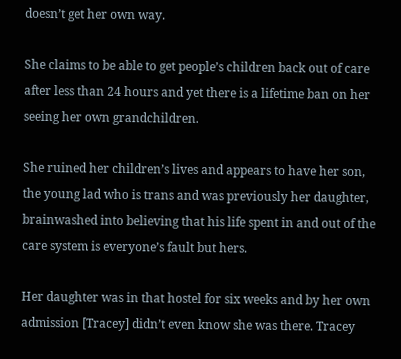doesn’t get her own way.

She claims to be able to get people’s children back out of care after less than 24 hours and yet there is a lifetime ban on her seeing her own grandchildren.

She ruined her children’s lives and appears to have her son, the young lad who is trans and was previously her daughter, brainwashed into believing that his life spent in and out of the care system is everyone’s fault but hers.

Her daughter was in that hostel for six weeks and by her own admission [Tracey] didn’t even know she was there. Tracey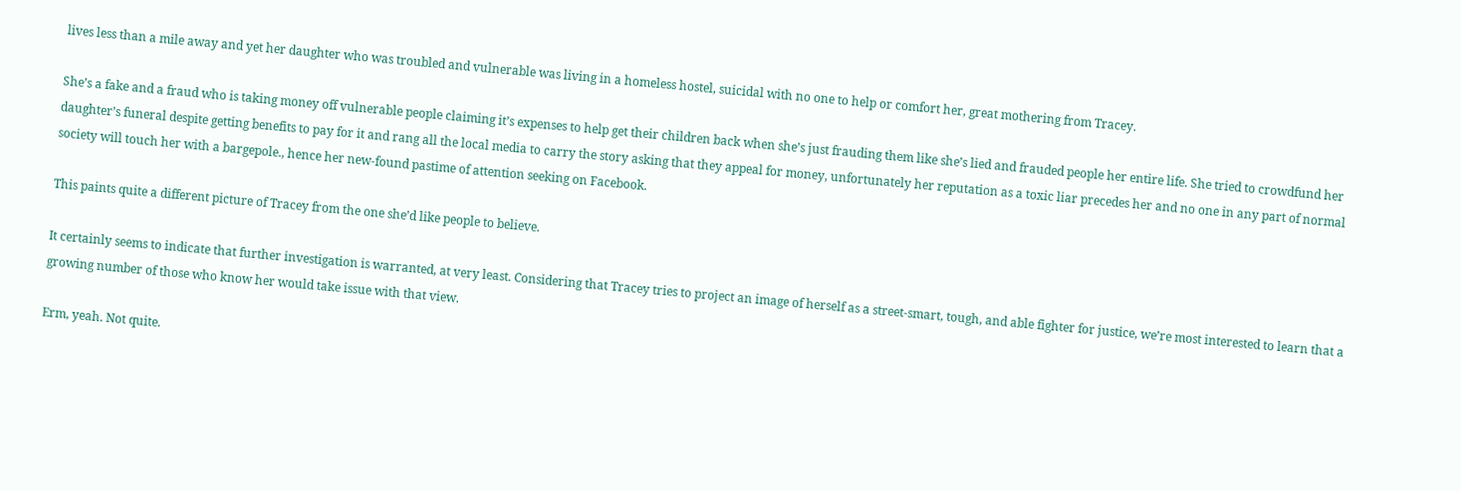lives less than a mile away and yet her daughter who was troubled and vulnerable was living in a homeless hostel, suicidal with no one to help or comfort her, great mothering from Tracey.

She’s a fake and a fraud who is taking money off vulnerable people claiming it’s expenses to help get their children back when she’s just frauding them like she’s lied and frauded people her entire life. She tried to crowdfund her daughter’s funeral despite getting benefits to pay for it and rang all the local media to carry the story asking that they appeal for money, unfortunately her reputation as a toxic liar precedes her and no one in any part of normal society will touch her with a bargepole., hence her new-found pastime of attention seeking on Facebook.

This paints quite a different picture of Tracey from the one she’d like people to believe.

It certainly seems to indicate that further investigation is warranted, at very least. Considering that Tracey tries to project an image of herself as a street-smart, tough, and able fighter for justice, we’re most interested to learn that a growing number of those who know her would take issue with that view.

Erm, yeah. Not quite.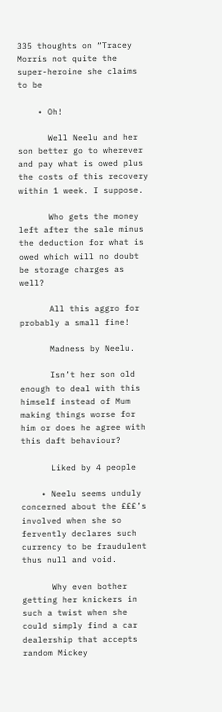335 thoughts on “Tracey Morris not quite the super-heroine she claims to be

    • Oh!

      Well Neelu and her son better go to wherever and pay what is owed plus the costs of this recovery within 1 week. I suppose.

      Who gets the money left after the sale minus the deduction for what is owed which will no doubt be storage charges as well?

      All this aggro for probably a small fine!

      Madness by Neelu.

      Isn’t her son old enough to deal with this himself instead of Mum making things worse for him or does he agree with this daft behaviour?

      Liked by 4 people

    • Neelu seems unduly concerned about the £££’s involved when she so fervently declares such currency to be fraudulent thus null and void.

      Why even bother getting her knickers in such a twist when she could simply find a car dealership that accepts random Mickey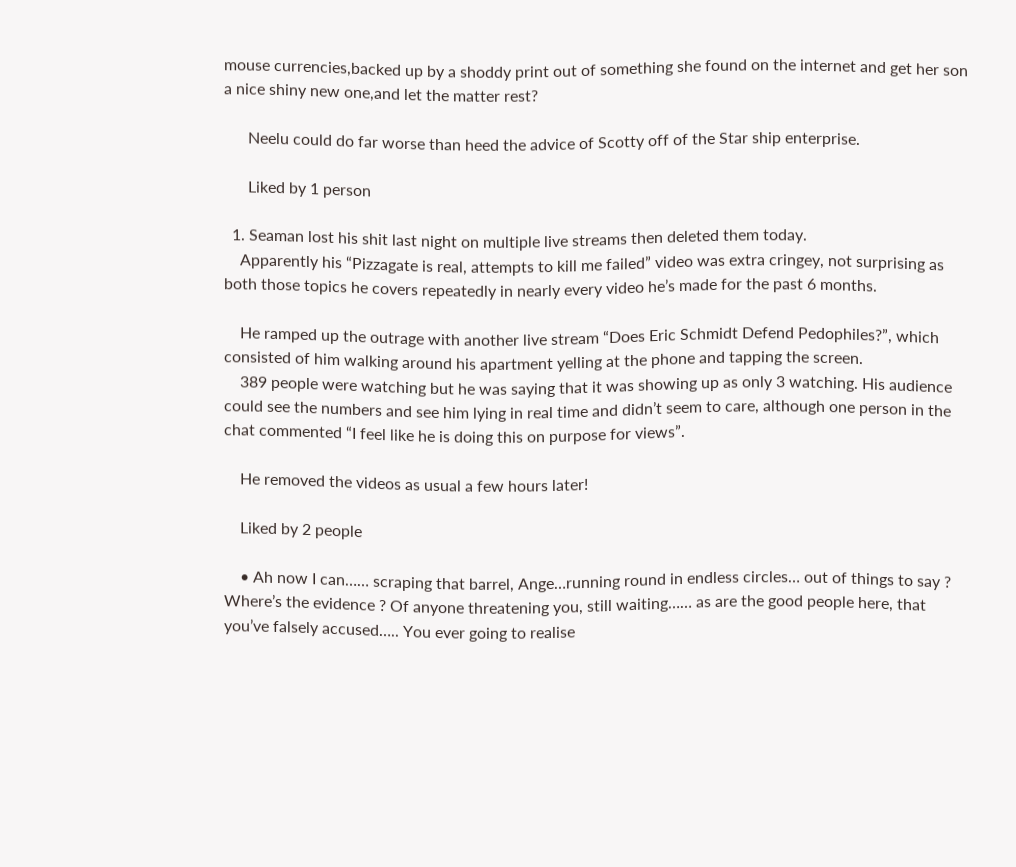mouse currencies,backed up by a shoddy print out of something she found on the internet and get her son a nice shiny new one,and let the matter rest?

      Neelu could do far worse than heed the advice of Scotty off of the Star ship enterprise.

      Liked by 1 person

  1. Seaman lost his shit last night on multiple live streams then deleted them today.
    Apparently his “Pizzagate is real, attempts to kill me failed” video was extra cringey, not surprising as both those topics he covers repeatedly in nearly every video he’s made for the past 6 months.

    He ramped up the outrage with another live stream “Does Eric Schmidt Defend Pedophiles?”, which consisted of him walking around his apartment yelling at the phone and tapping the screen.
    389 people were watching but he was saying that it was showing up as only 3 watching. His audience could see the numbers and see him lying in real time and didn’t seem to care, although one person in the chat commented “I feel like he is doing this on purpose for views”.

    He removed the videos as usual a few hours later!

    Liked by 2 people

    • Ah now I can…… scraping that barrel, Ange…running round in endless circles… out of things to say ? Where’s the evidence ? Of anyone threatening you, still waiting…… as are the good people here, that you’ve falsely accused….. You ever going to realise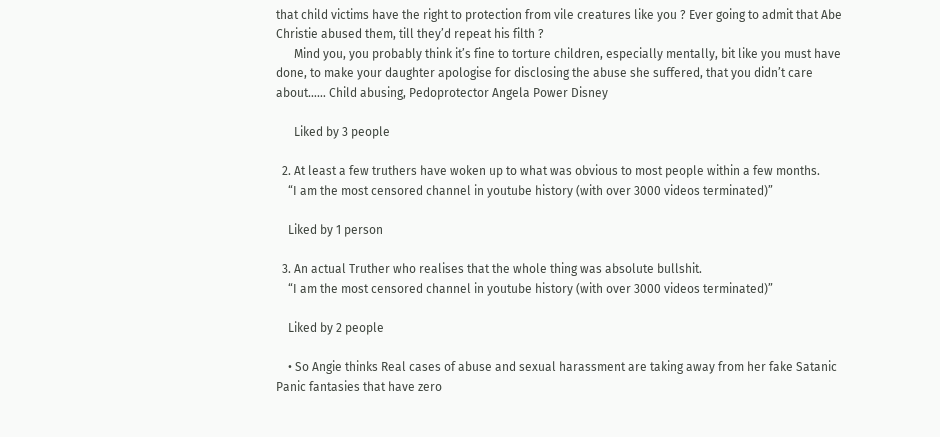that child victims have the right to protection from vile creatures like you ? Ever going to admit that Abe Christie abused them, till they’d repeat his filth ?
      Mind you, you probably think it’s fine to torture children, especially mentally, bit like you must have done, to make your daughter apologise for disclosing the abuse she suffered, that you didn’t care about…… Child abusing, Pedoprotector Angela Power Disney

      Liked by 3 people

  2. At least a few truthers have woken up to what was obvious to most people within a few months.
    “I am the most censored channel in youtube history (with over 3000 videos terminated)”

    Liked by 1 person

  3. An actual Truther who realises that the whole thing was absolute bullshit.
    “I am the most censored channel in youtube history (with over 3000 videos terminated)”

    Liked by 2 people

    • So Angie thinks Real cases of abuse and sexual harassment are taking away from her fake Satanic Panic fantasies that have zero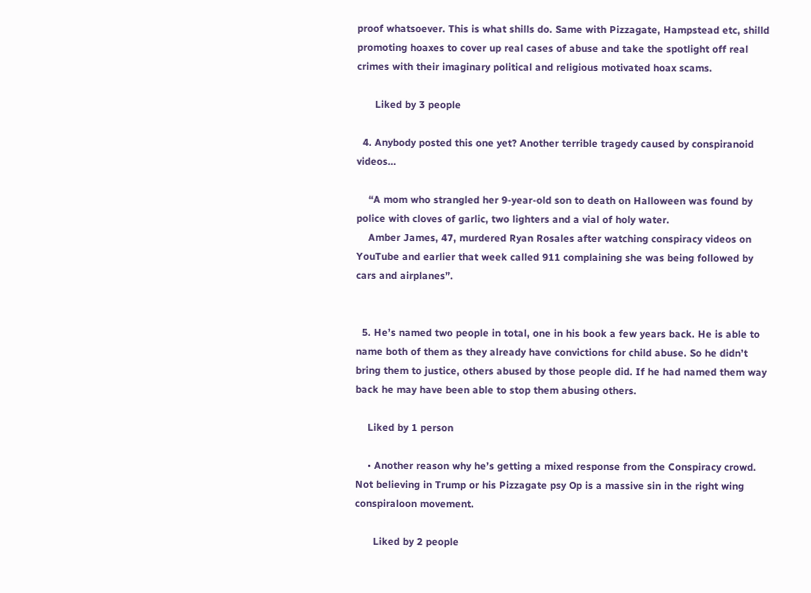proof whatsoever. This is what shills do. Same with Pizzagate, Hampstead etc, shilld promoting hoaxes to cover up real cases of abuse and take the spotlight off real crimes with their imaginary political and religious motivated hoax scams.

      Liked by 3 people

  4. Anybody posted this one yet? Another terrible tragedy caused by conspiranoid videos…

    “A mom who strangled her 9-year-old son to death on Halloween was found by police with cloves of garlic, two lighters and a vial of holy water.
    Amber James, 47, murdered Ryan Rosales after watching conspiracy videos on YouTube and earlier that week called 911 complaining she was being followed by cars and airplanes”.


  5. He’s named two people in total, one in his book a few years back. He is able to name both of them as they already have convictions for child abuse. So he didn’t bring them to justice, others abused by those people did. If he had named them way back he may have been able to stop them abusing others.

    Liked by 1 person

    • Another reason why he’s getting a mixed response from the Conspiracy crowd. Not believing in Trump or his Pizzagate psy Op is a massive sin in the right wing conspiraloon movement.

      Liked by 2 people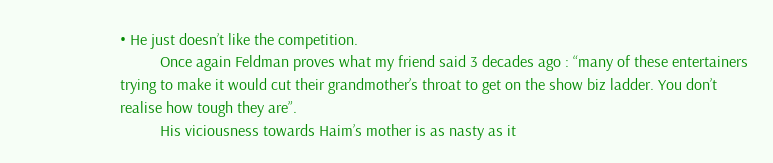• He just doesn’t like the competition.
          Once again Feldman proves what my friend said 3 decades ago : “many of these entertainers trying to make it would cut their grandmother’s throat to get on the show biz ladder. You don’t realise how tough they are”.
          His viciousness towards Haim’s mother is as nasty as it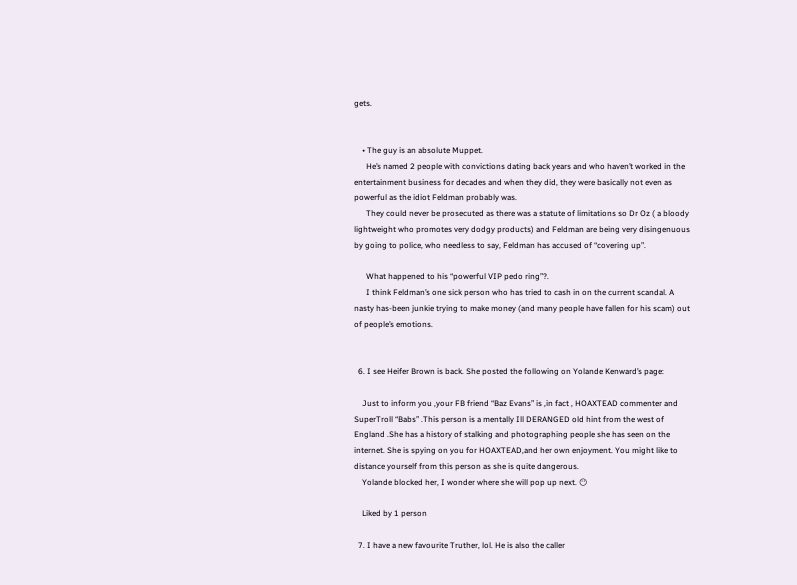gets.


    • The guy is an absolute Muppet.
      He’s named 2 people with convictions dating back years and who haven’t worked in the entertainment business for decades and when they did, they were basically not even as powerful as the idiot Feldman probably was.
      They could never be prosecuted as there was a statute of limitations so Dr Oz ( a bloody lightweight who promotes very dodgy products) and Feldman are being very disingenuous by going to police, who needless to say, Feldman has accused of “covering up”.

      What happened to his “powerful VIP pedo ring”?.
      I think Feldman’s one sick person who has tried to cash in on the current scandal. A nasty has-been junkie trying to make money (and many people have fallen for his scam) out of people’s emotions.


  6. I see Heifer Brown is back. She posted the following on Yolande Kenward’s page:

    Just to inform you ,your FB friend “Baz Evans” is ,in fact , HOAXTEAD commenter and SuperTroll “Babs” .This person is a mentally Ill DERANGED old hint from the west of England .She has a history of stalking and photographing people she has seen on the internet. She is spying on you for HOAXTEAD,and her own enjoyment. You might like to distance yourself from this person as she is quite dangerous.
    Yolande blocked her, I wonder where she will pop up next. 😶

    Liked by 1 person

  7. I have a new favourite Truther, lol. He is also the caller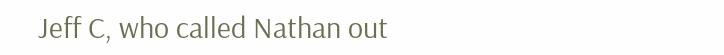Jeff C, who called Nathan out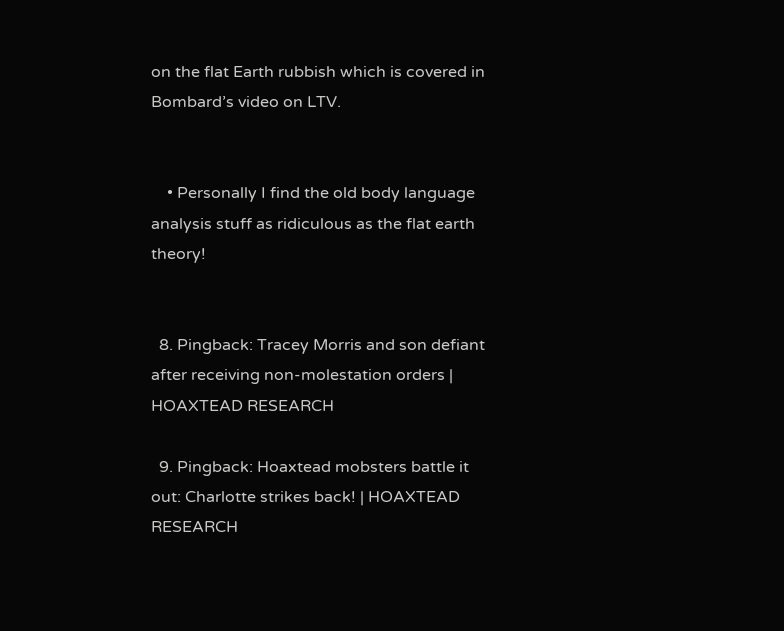on the flat Earth rubbish which is covered in Bombard’s video on LTV.


    • Personally I find the old body language analysis stuff as ridiculous as the flat earth theory!


  8. Pingback: Tracey Morris and son defiant after receiving non-molestation orders | HOAXTEAD RESEARCH

  9. Pingback: Hoaxtead mobsters battle it out: Charlotte strikes back! | HOAXTEAD RESEARCH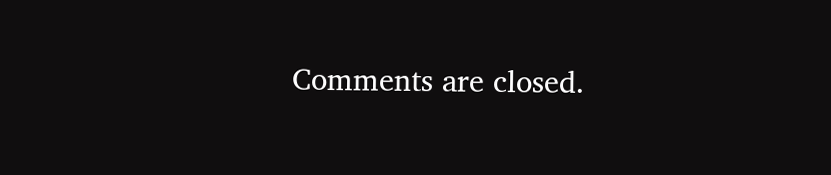Comments are closed.